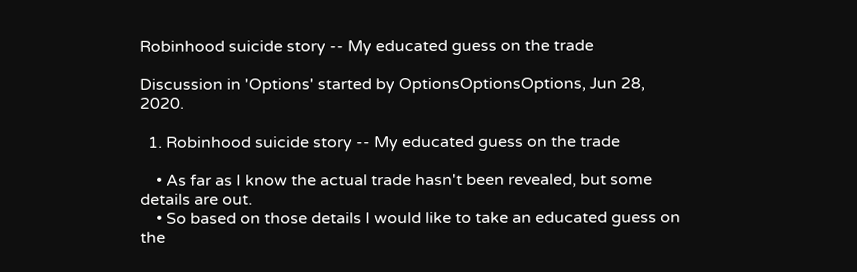Robinhood suicide story -- My educated guess on the trade

Discussion in 'Options' started by OptionsOptionsOptions, Jun 28, 2020.

  1. Robinhood suicide story -- My educated guess on the trade

    • As far as I know the actual trade hasn't been revealed, but some details are out.
    • So based on those details I would like to take an educated guess on the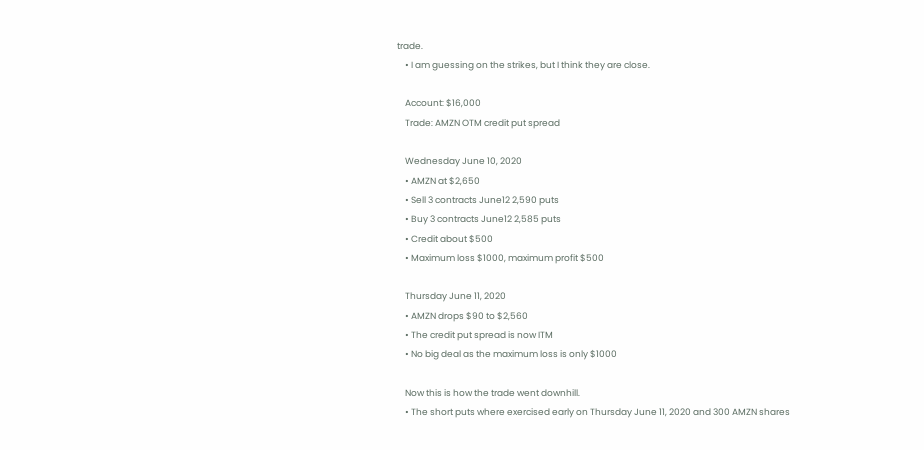trade.
    • I am guessing on the strikes, but I think they are close.

    Account: $16,000
    Trade: AMZN OTM credit put spread

    Wednesday June 10, 2020
    • AMZN at $2,650
    • Sell 3 contracts June12 2,590 puts
    • Buy 3 contracts June12 2,585 puts
    • Credit about $500
    • Maximum loss $1000, maximum profit $500

    Thursday June 11, 2020
    • AMZN drops $90 to $2,560
    • The credit put spread is now ITM
    • No big deal as the maximum loss is only $1000

    Now this is how the trade went downhill.
    • The short puts where exercised early on Thursday June 11, 2020 and 300 AMZN shares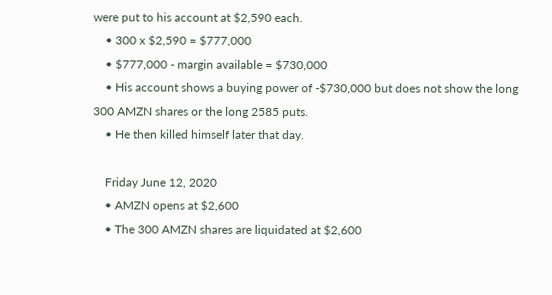were put to his account at $2,590 each.
    • 300 x $2,590 = $777,000
    • $777,000 - margin available = $730,000
    • His account shows a buying power of -$730,000 but does not show the long 300 AMZN shares or the long 2585 puts.
    • He then killed himself later that day.

    Friday June 12, 2020
    • AMZN opens at $2,600
    • The 300 AMZN shares are liquidated at $2,600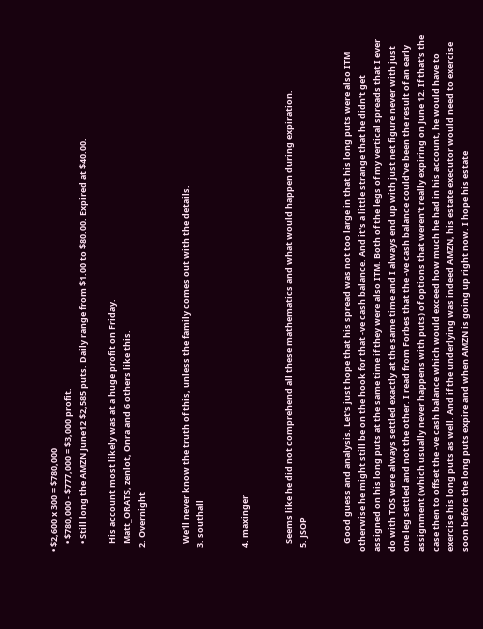• $2,600 x 300 = $780,000
    • $780,000 - $777,000 = $3,000 profit.
    • Still long the AMZN June12 $2,585 puts. Daily range from $1.00 to $80.00. Expired at $40.00.

    His account most likely was at a huge profit on Friday.
    Matt_ORATS, zenlot, Onra and 6 others like this.
  2. Overnight


    We'll never know the truth of this, unless the family comes out with the details.
  3. southall


  4. maxinger


    Seems like he did not comprehend all these mathematics and what would happen during expiration.
  5. JSOP


    Good guess and analysis. Let's just hope that his spread was not too large in that his long puts were also ITM otherwise he might still be on the hook for that -ve cash balance. And it's a little strange that he didn't get assigned on his long puts at the same time if they were also ITM. Both of the legs of my vertical spreads that I ever do with TOS were always settled exactly at the same time and I always end up with just net figure never with just one leg settled and not the other. I read from Forbes that the -ve cash balance could've been the result of an early assignment (which usually never happens with puts) of options that weren't really expiring on June 12. If that's the case then to offset the -ve cash balance which would exceed how much he had in his account, he would have to exercise his long puts as well. And if the underlying was indeed AMZN, his estate executor would need to exercise soon before the long puts expire and when AMZN is going up right now. I hope his estate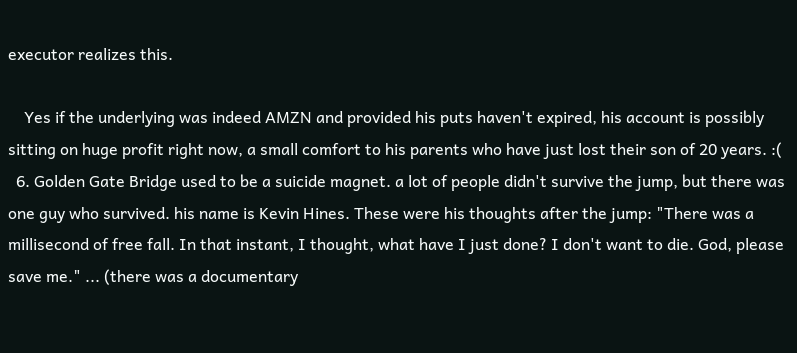executor realizes this.

    Yes if the underlying was indeed AMZN and provided his puts haven't expired, his account is possibly sitting on huge profit right now, a small comfort to his parents who have just lost their son of 20 years. :(
  6. Golden Gate Bridge used to be a suicide magnet. a lot of people didn't survive the jump, but there was one guy who survived. his name is Kevin Hines. These were his thoughts after the jump: "There was a millisecond of free fall. In that instant, I thought, what have I just done? I don't want to die. God, please save me." ... (there was a documentary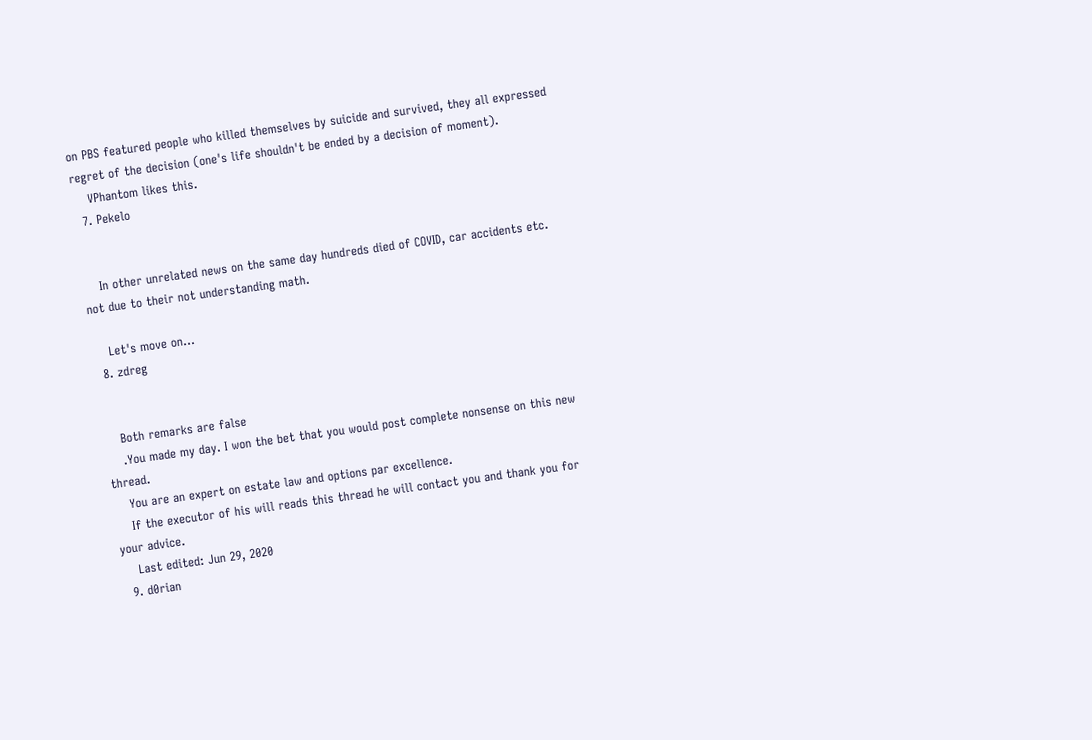on PBS featured people who killed themselves by suicide and survived, they all expressed regret of the decision (one's life shouldn't be ended by a decision of moment).
    VPhantom likes this.
  7. Pekelo


    In other unrelated news on the same day hundreds died of COVID, car accidents etc. not due to their not understanding math.

    Let's move on...
  8. zdreg


    Both remarks are false
    .You made my day. I won the bet that you would post complete nonsense on this new thread.
    You are an expert on estate law and options par excellence.
    If the executor of his will reads this thread he will contact you and thank you for your advice.
    Last edited: Jun 29, 2020
  9. d0rian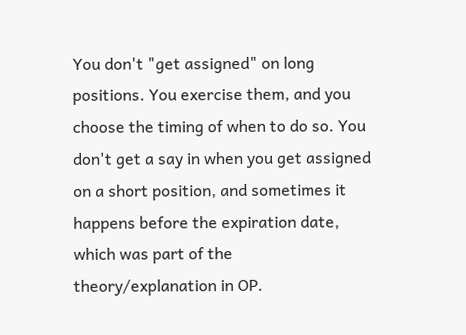You don't "get assigned" on long positions. You exercise them, and you choose the timing of when to do so. You don't get a say in when you get assigned on a short position, and sometimes it happens before the expiration date, which was part of the theory/explanation in OP.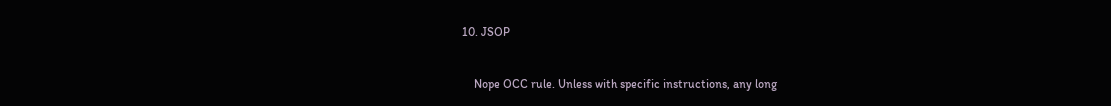10. JSOP


    Nope OCC rule. Unless with specific instructions, any long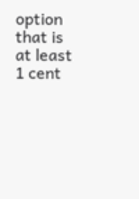option that is at least 1 cent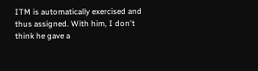ITM is automatically exercised and thus assigned. With him, I don't think he gave a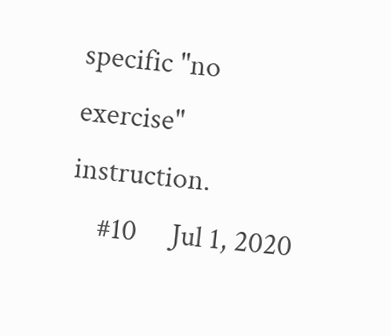specific "no exercise" instruction.
    #10     Jul 1, 2020